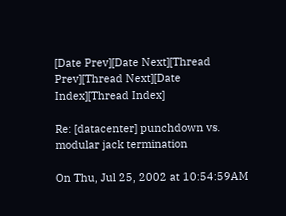[Date Prev][Date Next][Thread Prev][Thread Next][Date Index][Thread Index]

Re: [datacenter] punchdown vs. modular jack termination

On Thu, Jul 25, 2002 at 10:54:59AM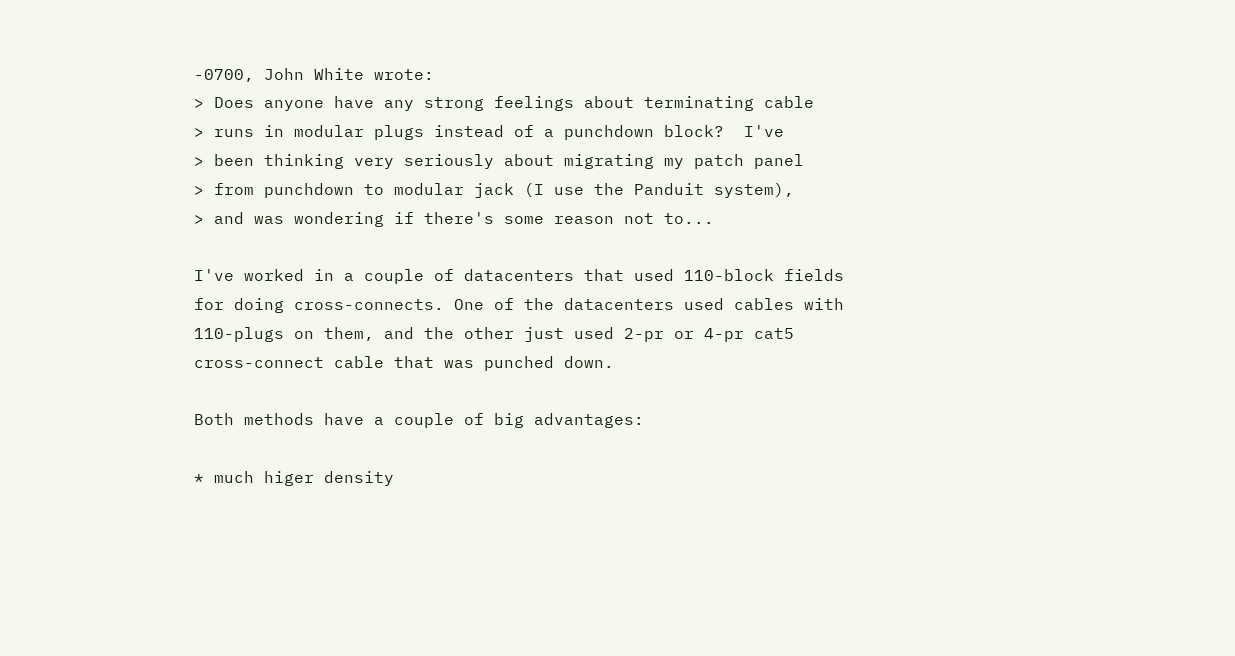-0700, John White wrote:
> Does anyone have any strong feelings about terminating cable
> runs in modular plugs instead of a punchdown block?  I've
> been thinking very seriously about migrating my patch panel
> from punchdown to modular jack (I use the Panduit system),
> and was wondering if there's some reason not to...

I've worked in a couple of datacenters that used 110-block fields
for doing cross-connects. One of the datacenters used cables with
110-plugs on them, and the other just used 2-pr or 4-pr cat5
cross-connect cable that was punched down.

Both methods have a couple of big advantages:

* much higer density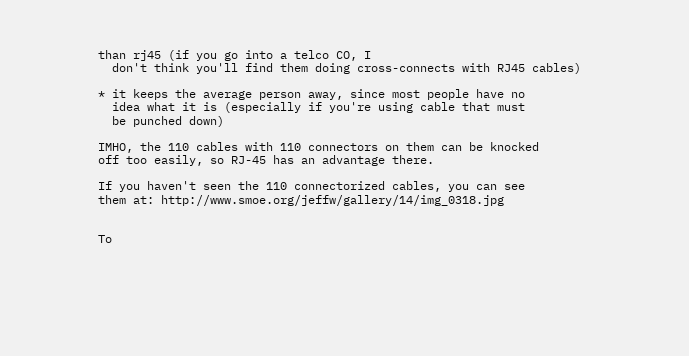than rj45 (if you go into a telco CO, I
  don't think you'll find them doing cross-connects with RJ45 cables)

* it keeps the average person away, since most people have no
  idea what it is (especially if you're using cable that must
  be punched down)

IMHO, the 110 cables with 110 connectors on them can be knocked
off too easily, so RJ-45 has an advantage there.

If you haven't seen the 110 connectorized cables, you can see
them at: http://www.smoe.org/jeffw/gallery/14/img_0318.jpg


To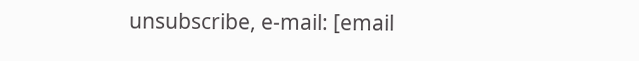unsubscribe, e-mail: [email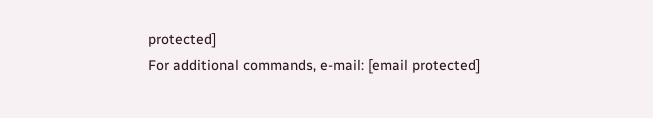protected]
For additional commands, e-mail: [email protected]